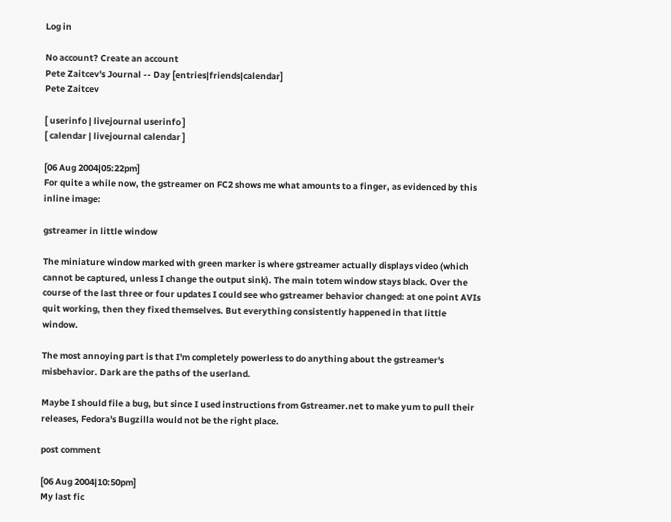Log in

No account? Create an account
Pete Zaitcev's Journal -- Day [entries|friends|calendar]
Pete Zaitcev

[ userinfo | livejournal userinfo ]
[ calendar | livejournal calendar ]

[06 Aug 2004|05:22pm]
For quite a while now, the gstreamer on FC2 shows me what amounts to a finger, as evidenced by this inline image:

gstreamer in little window

The miniature window marked with green marker is where gstreamer actually displays video (which cannot be captured, unless I change the output sink). The main totem window stays black. Over the course of the last three or four updates I could see who gstreamer behavior changed: at one point AVIs quit working, then they fixed themselves. But everything consistently happened in that little window.

The most annoying part is that I'm completely powerless to do anything about the gstreamer's misbehavior. Dark are the paths of the userland.

Maybe I should file a bug, but since I used instructions from Gstreamer.net to make yum to pull their releases, Fedora's Bugzilla would not be the right place.

post comment

[06 Aug 2004|10:50pm]
My last fic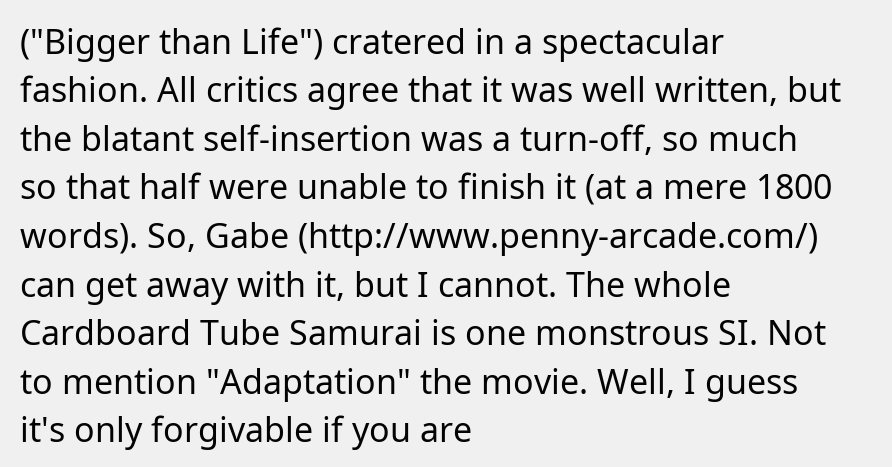("Bigger than Life") cratered in a spectacular fashion. All critics agree that it was well written, but the blatant self-insertion was a turn-off, so much so that half were unable to finish it (at a mere 1800 words). So, Gabe (http://www.penny-arcade.com/) can get away with it, but I cannot. The whole Cardboard Tube Samurai is one monstrous SI. Not to mention "Adaptation" the movie. Well, I guess it's only forgivable if you are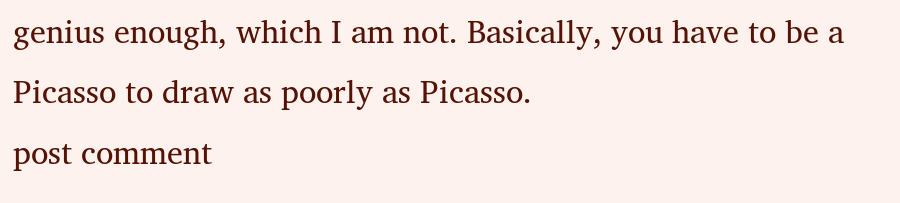genius enough, which I am not. Basically, you have to be a Picasso to draw as poorly as Picasso.
post comment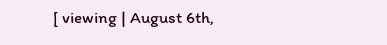[ viewing | August 6th,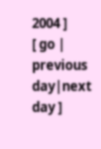2004 ]
[ go | previous day|next day ]